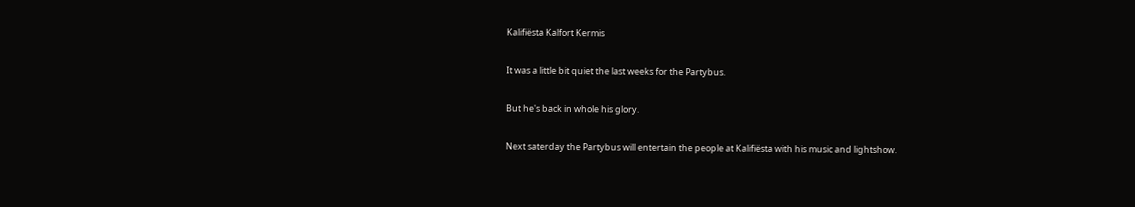Kalifiësta Kalfort Kermis

It was a little bit quiet the last weeks for the Partybus.

But he's back in whole his glory.

Next saterday the Partybus will entertain the people at Kalifiësta with his music and lightshow.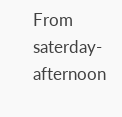From saterday-afternoon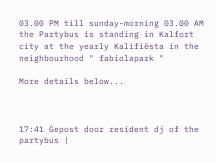03.00 PM till sunday-morning 03.00 AM the Partybus is standing in Kalfort city at the yearly Kalifiësta in the neighbourhood " fabiolapark "

More details below...



17:41 Gepost door resident dj of the partybus |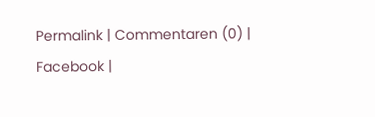Permalink | Commentaren (0) |  Facebook |